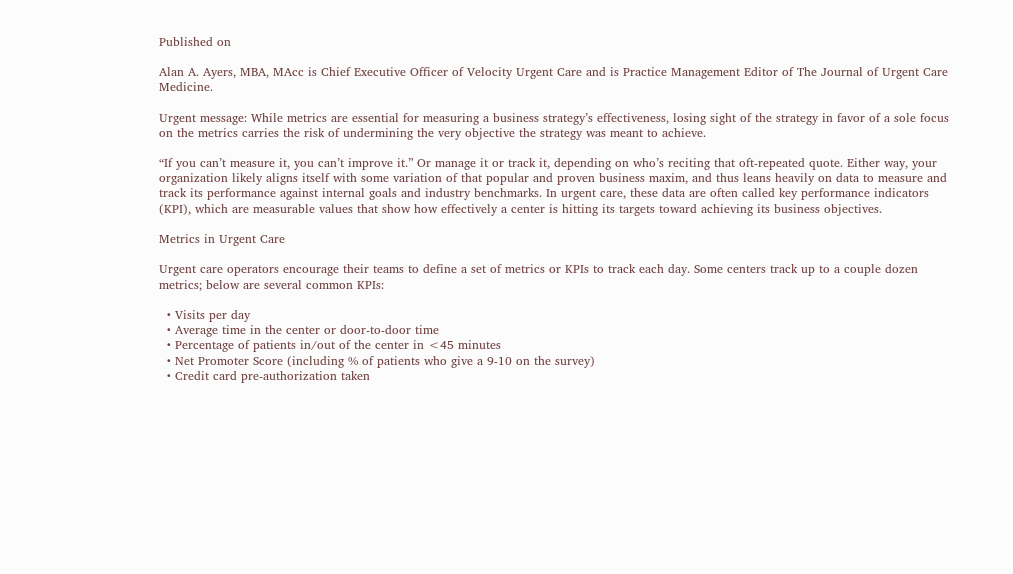Published on

Alan A. Ayers, MBA, MAcc is Chief Executive Officer of Velocity Urgent Care and is Practice Management Editor of The Journal of Urgent Care Medicine.

Urgent message: While metrics are essential for measuring a business strategy’s effectiveness, losing sight of the strategy in favor of a sole focus on the metrics carries the risk of undermining the very objective the strategy was meant to achieve.

“If you can’t measure it, you can’t improve it.” Or manage it or track it, depending on who’s reciting that oft-repeated quote. Either way, your organization likely aligns itself with some variation of that popular and proven business maxim, and thus leans heavily on data to measure and track its performance against internal goals and industry benchmarks. In urgent care, these data are often called key performance indicators (KPI), which are measurable values that show how effectively a center is hitting its targets toward achieving its business objectives.

Metrics in Urgent Care

Urgent care operators encourage their teams to define a set of metrics or KPIs to track each day. Some centers track up to a couple dozen metrics; below are several common KPIs:

  • Visits per day
  • Average time in the center or door-to-door time
  • Percentage of patients in/out of the center in <45 minutes
  • Net Promoter Score (including % of patients who give a 9-10 on the survey)
  • Credit card pre-authorization taken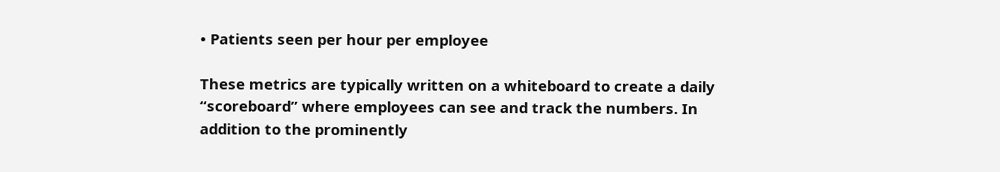• Patients seen per hour per employee

These metrics are typically written on a whiteboard to create a daily “scoreboard” where employees can see and track the numbers. In addition to the prominently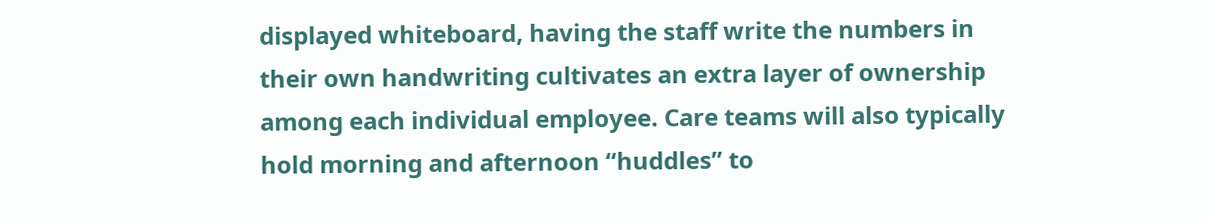displayed whiteboard, having the staff write the numbers in their own handwriting cultivates an extra layer of ownership among each individual employee. Care teams will also typically hold morning and afternoon “huddles” to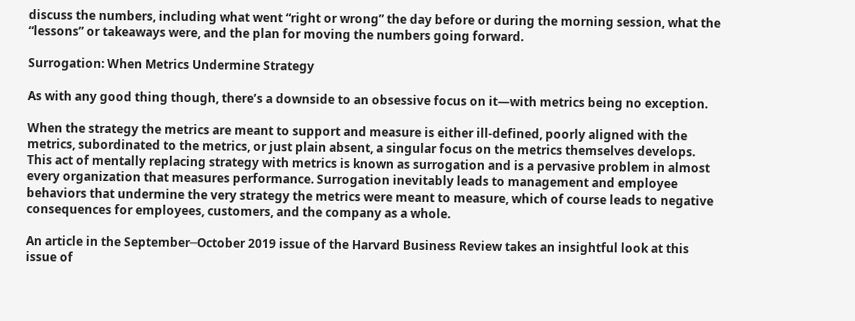discuss the numbers, including what went “right or wrong” the day before or during the morning session, what the “lessons” or takeaways were, and the plan for moving the numbers going forward.

Surrogation: When Metrics Undermine Strategy

As with any good thing though, there’s a downside to an obsessive focus on it—with metrics being no exception.

When the strategy the metrics are meant to support and measure is either ill-defined, poorly aligned with the metrics, subordinated to the metrics, or just plain absent, a singular focus on the metrics themselves develops. This act of mentally replacing strategy with metrics is known as surrogation and is a pervasive problem in almost every organization that measures performance. Surrogation inevitably leads to management and employee behaviors that undermine the very strategy the metrics were meant to measure, which of course leads to negative consequences for employees, customers, and the company as a whole.

An article in the September─October 2019 issue of the Harvard Business Review takes an insightful look at this issue of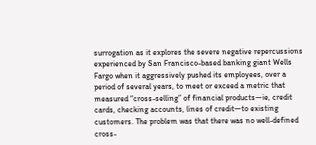surrogation as it explores the severe negative repercussions experienced by San Francisco-based banking giant Wells Fargo when it aggressively pushed its employees, over a period of several years, to meet or exceed a metric that measured “cross-selling” of financial products—ie, credit cards, checking accounts, lines of credit—to existing customers. The problem was that there was no well-defined cross-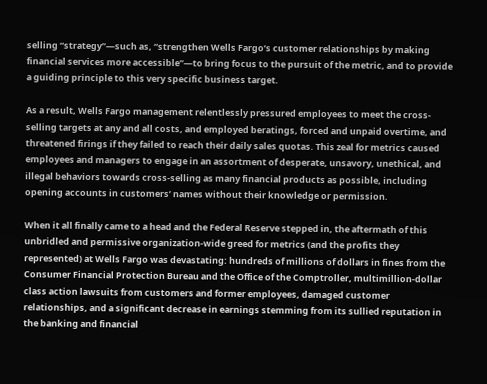selling “strategy”—such as, “strengthen Wells Fargo’s customer relationships by making financial services more accessible”—to bring focus to the pursuit of the metric, and to provide a guiding principle to this very specific business target.

As a result, Wells Fargo management relentlessly pressured employees to meet the cross-selling targets at any and all costs, and employed beratings, forced and unpaid overtime, and threatened firings if they failed to reach their daily sales quotas. This zeal for metrics caused employees and managers to engage in an assortment of desperate, unsavory, unethical, and illegal behaviors towards cross-selling as many financial products as possible, including opening accounts in customers’ names without their knowledge or permission.

When it all finally came to a head and the Federal Reserve stepped in, the aftermath of this unbridled and permissive organization-wide greed for metrics (and the profits they represented) at Wells Fargo was devastating: hundreds of millions of dollars in fines from the Consumer Financial Protection Bureau and the Office of the Comptroller, multimillion-dollar class action lawsuits from customers and former employees, damaged customer relationships, and a significant decrease in earnings stemming from its sullied reputation in the banking and financial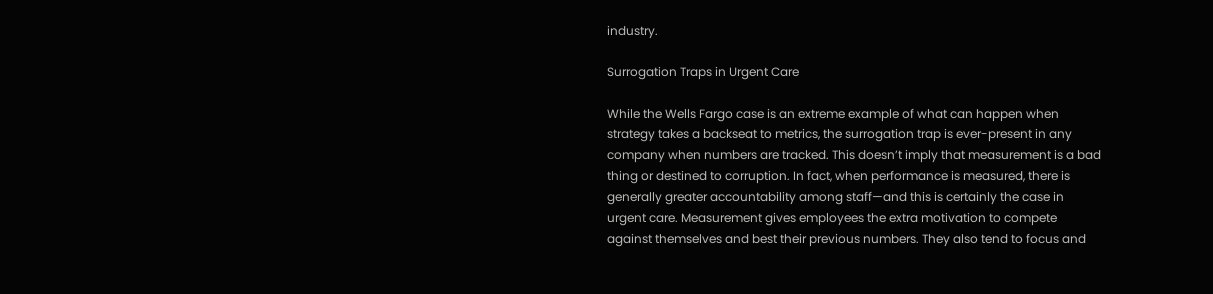industry.

Surrogation Traps in Urgent Care

While the Wells Fargo case is an extreme example of what can happen when strategy takes a backseat to metrics, the surrogation trap is ever-present in any company when numbers are tracked. This doesn’t imply that measurement is a bad thing or destined to corruption. In fact, when performance is measured, there is generally greater accountability among staff—and this is certainly the case in urgent care. Measurement gives employees the extra motivation to compete against themselves and best their previous numbers. They also tend to focus and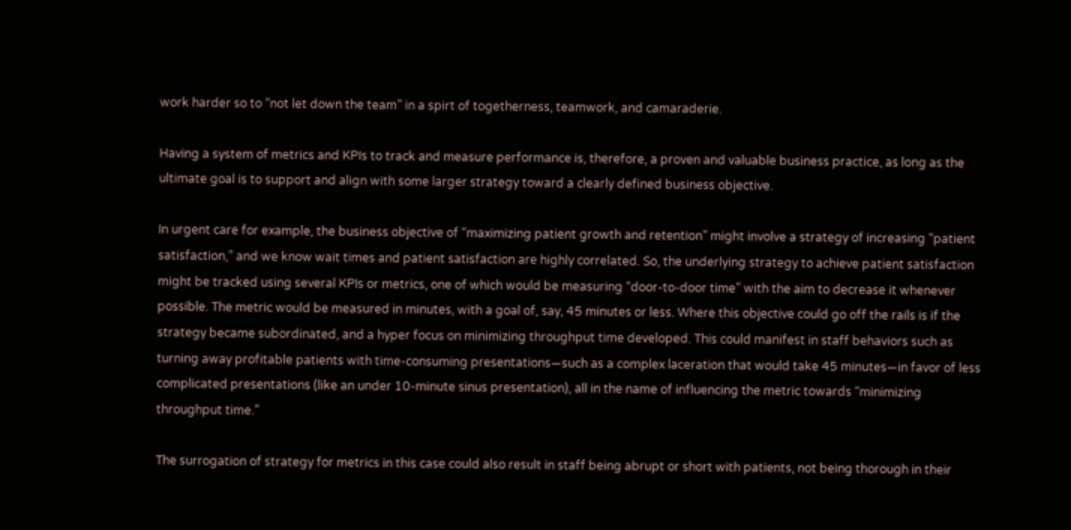work harder so to “not let down the team” in a spirt of togetherness, teamwork, and camaraderie.

Having a system of metrics and KPIs to track and measure performance is, therefore, a proven and valuable business practice, as long as the ultimate goal is to support and align with some larger strategy toward a clearly defined business objective.

In urgent care for example, the business objective of “maximizing patient growth and retention” might involve a strategy of increasing “patient satisfaction,” and we know wait times and patient satisfaction are highly correlated. So, the underlying strategy to achieve patient satisfaction might be tracked using several KPIs or metrics, one of which would be measuring “door-to-door time” with the aim to decrease it whenever possible. The metric would be measured in minutes, with a goal of, say, 45 minutes or less. Where this objective could go off the rails is if the strategy became subordinated, and a hyper focus on minimizing throughput time developed. This could manifest in staff behaviors such as turning away profitable patients with time-consuming presentations—such as a complex laceration that would take 45 minutes—in favor of less complicated presentations (like an under 10-minute sinus presentation), all in the name of influencing the metric towards “minimizing throughput time.”

The surrogation of strategy for metrics in this case could also result in staff being abrupt or short with patients, not being thorough in their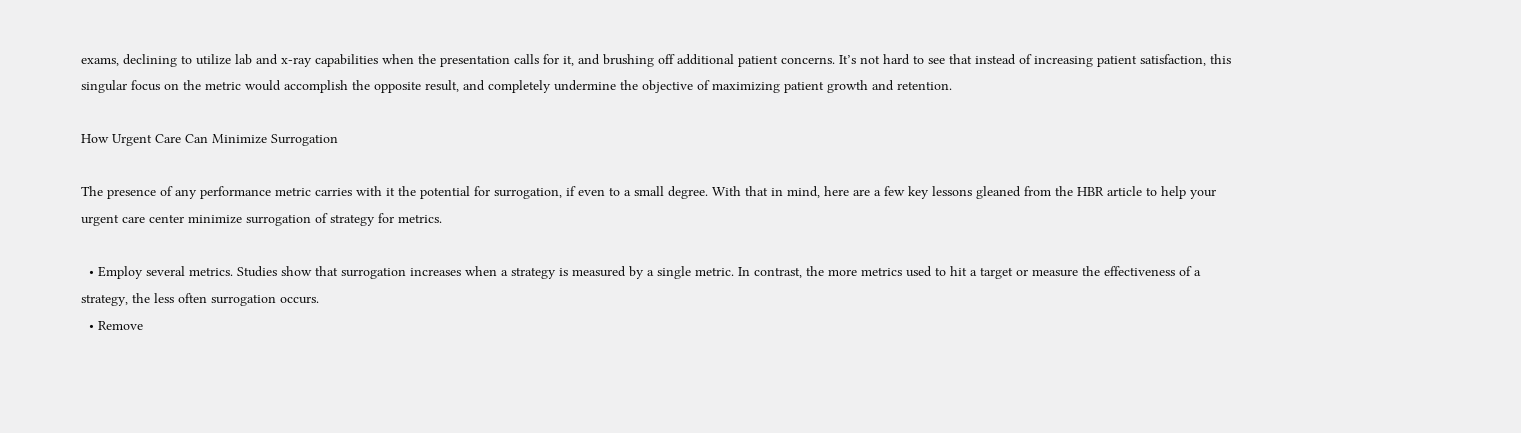exams, declining to utilize lab and x-ray capabilities when the presentation calls for it, and brushing off additional patient concerns. It’s not hard to see that instead of increasing patient satisfaction, this singular focus on the metric would accomplish the opposite result, and completely undermine the objective of maximizing patient growth and retention.

How Urgent Care Can Minimize Surrogation

The presence of any performance metric carries with it the potential for surrogation, if even to a small degree. With that in mind, here are a few key lessons gleaned from the HBR article to help your urgent care center minimize surrogation of strategy for metrics.

  • Employ several metrics. Studies show that surrogation increases when a strategy is measured by a single metric. In contrast, the more metrics used to hit a target or measure the effectiveness of a strategy, the less often surrogation occurs.
  • Remove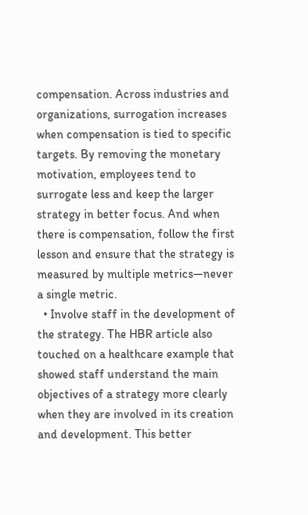compensation. Across industries and organizations, surrogation increases when compensation is tied to specific targets. By removing the monetary motivation, employees tend to surrogate less and keep the larger strategy in better focus. And when there is compensation, follow the first lesson and ensure that the strategy is measured by multiple metrics—never a single metric.
  • Involve staff in the development of the strategy. The HBR article also touched on a healthcare example that showed staff understand the main objectives of a strategy more clearly when they are involved in its creation and development. This better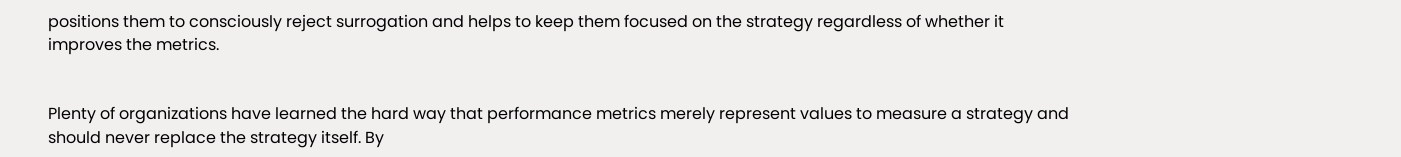positions them to consciously reject surrogation and helps to keep them focused on the strategy regardless of whether it improves the metrics.


Plenty of organizations have learned the hard way that performance metrics merely represent values to measure a strategy and should never replace the strategy itself. By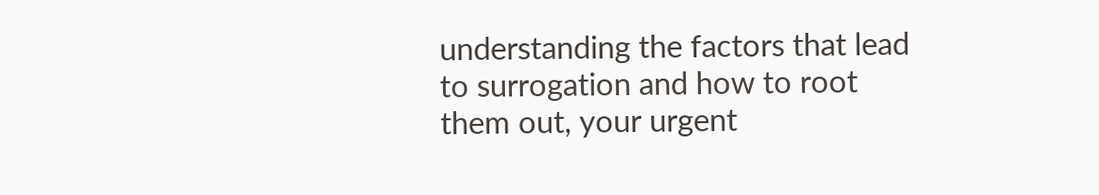understanding the factors that lead to surrogation and how to root them out, your urgent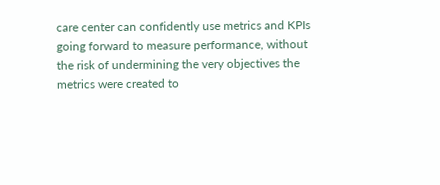care center can confidently use metrics and KPIs going forward to measure performance, without the risk of undermining the very objectives the metrics were created to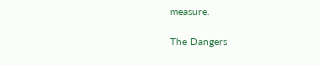measure.

The Dangers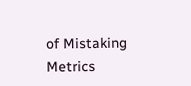of Mistaking Metrics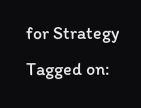for Strategy
Tagged on: